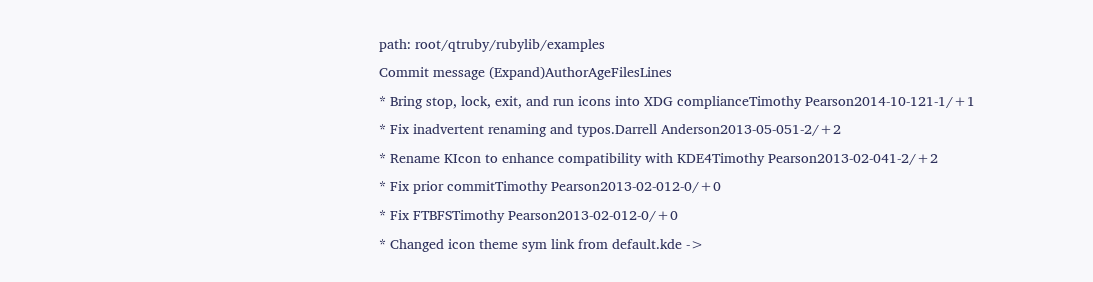path: root/qtruby/rubylib/examples
Commit message (Expand)AuthorAgeFilesLines
* Bring stop, lock, exit, and run icons into XDG complianceTimothy Pearson2014-10-121-1/+1
* Fix inadvertent renaming and typos.Darrell Anderson2013-05-051-2/+2
* Rename KIcon to enhance compatibility with KDE4Timothy Pearson2013-02-041-2/+2
* Fix prior commitTimothy Pearson2013-02-012-0/+0
* Fix FTBFSTimothy Pearson2013-02-012-0/+0
* Changed icon theme sym link from default.kde ->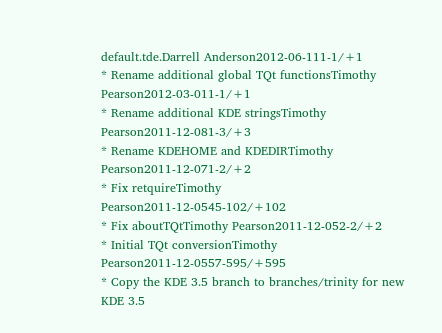default.tde.Darrell Anderson2012-06-111-1/+1
* Rename additional global TQt functionsTimothy Pearson2012-03-011-1/+1
* Rename additional KDE stringsTimothy Pearson2011-12-081-3/+3
* Rename KDEHOME and KDEDIRTimothy Pearson2011-12-071-2/+2
* Fix retquireTimothy Pearson2011-12-0545-102/+102
* Fix aboutTQtTimothy Pearson2011-12-052-2/+2
* Initial TQt conversionTimothy Pearson2011-12-0557-595/+595
* Copy the KDE 3.5 branch to branches/trinity for new KDE 3.5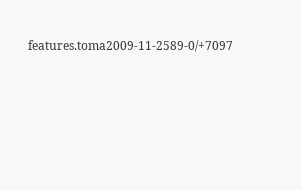features.toma2009-11-2589-0/+7097